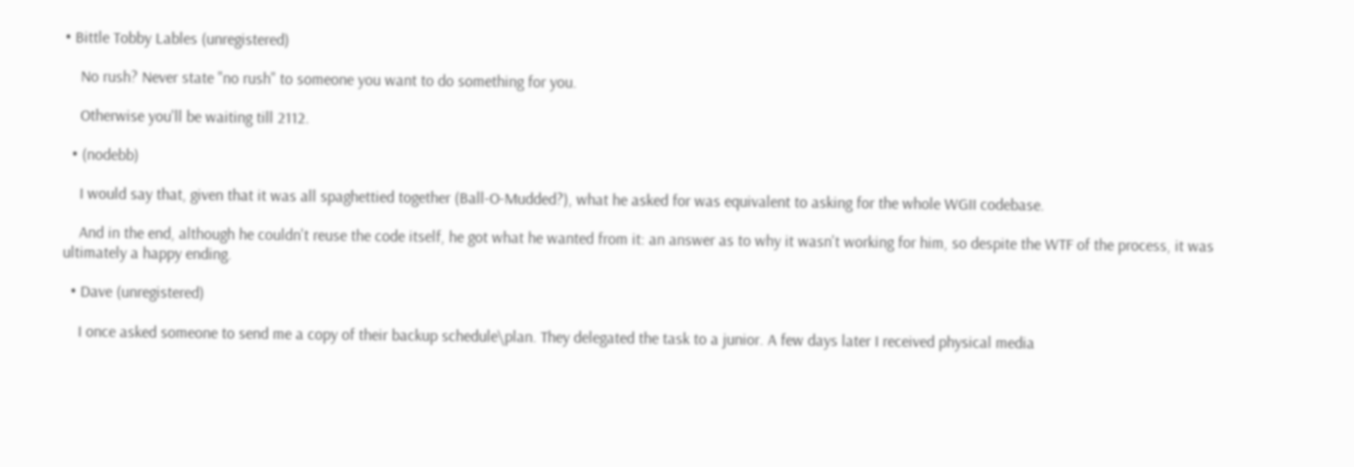• Bittle Tobby Lables (unregistered)

    No rush? Never state "no rush" to someone you want to do something for you.

    Otherwise you'll be waiting till 2112.

  • (nodebb)

    I would say that, given that it was all spaghettied together (Ball-O-Mudded?), what he asked for was equivalent to asking for the whole WGII codebase.

    And in the end, although he couldn't reuse the code itself, he got what he wanted from it: an answer as to why it wasn't working for him, so despite the WTF of the process, it was ultimately a happy ending.

  • Dave (unregistered)

    I once asked someone to send me a copy of their backup schedule\plan. They delegated the task to a junior. A few days later I received physical media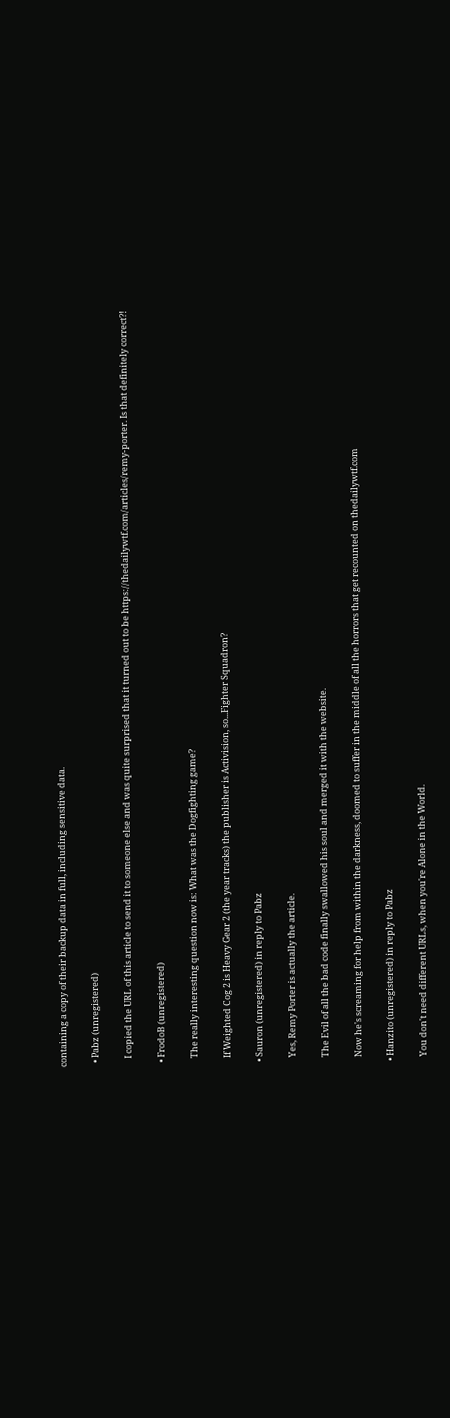containing a copy of their backup data in full, including sensitive data.

  • Pabz (unregistered)

    I copied the URL of this article to send it to someone else and was quite surprised that it turned out to be https://thedailywtf.com/articles/remy-porter. Is that definitely correct?!

  • FrodoB (unregistered)

    The really interesting question now is: What was the Dogfighting game?

    If Weighted Cog 2 is Heavy Gear 2 (the year tracks) the publisher is Activision, so...Fighter Squadron?

  • Sauron (unregistered) in reply to Pabz

    Yes, Remy Porter is actually the article.

    The Evil of all the bad code finally swallowed his soul and merged it with the website.

    Now he's screaming for help from within the darkness, doomed to suffer in the middle of all the horrors that get recounted on thedailywtf.com

  • Hanzito (unregistered) in reply to Pabz

    You don't need different URLs, when you're Alone in the World.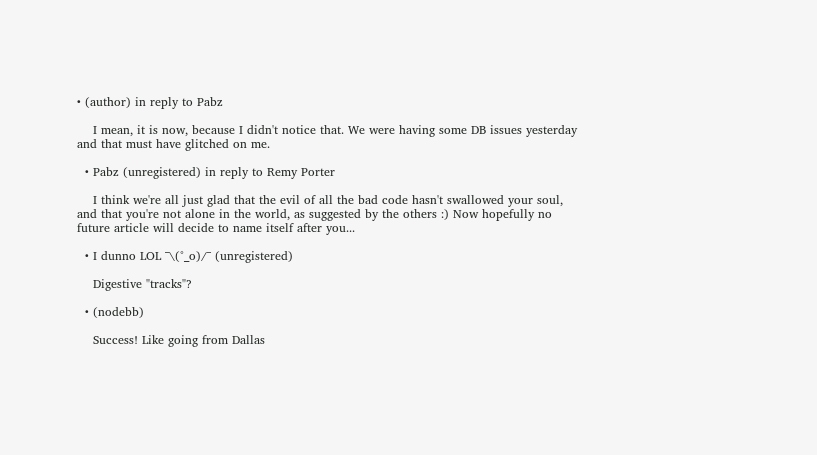• (author) in reply to Pabz

    I mean, it is now, because I didn't notice that. We were having some DB issues yesterday and that must have glitched on me.

  • Pabz (unregistered) in reply to Remy Porter

    I think we're all just glad that the evil of all the bad code hasn't swallowed your soul, and that you're not alone in the world, as suggested by the others :) Now hopefully no future article will decide to name itself after you...

  • I dunno LOL ¯\(°_o)/¯ (unregistered)

    Digestive "tracks"?

  • (nodebb)

    Success! Like going from Dallas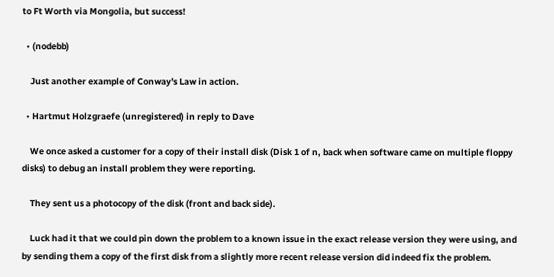to Ft Worth via Mongolia, but success!

  • (nodebb)

    Just another example of Conway's Law in action.

  • Hartmut Holzgraefe (unregistered) in reply to Dave

    We once asked a customer for a copy of their install disk (Disk 1 of n, back when software came on multiple floppy disks) to debug an install problem they were reporting.

    They sent us a photocopy of the disk (front and back side).

    Luck had it that we could pin down the problem to a known issue in the exact release version they were using, and by sending them a copy of the first disk from a slightly more recent release version did indeed fix the problem.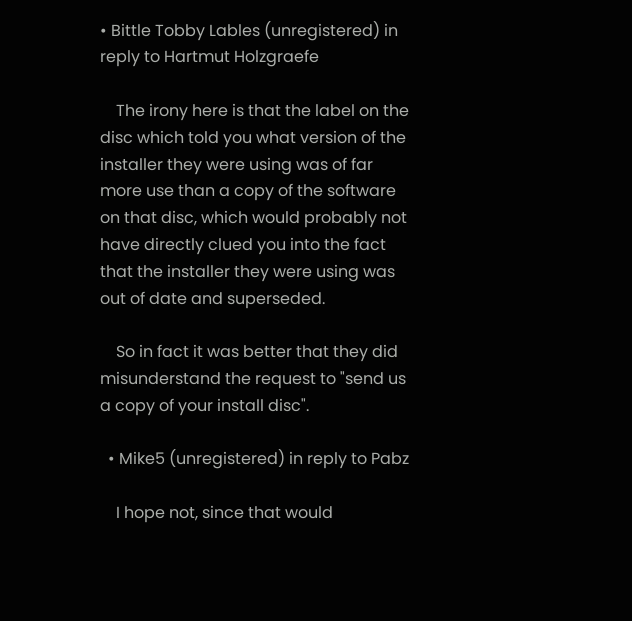• Bittle Tobby Lables (unregistered) in reply to Hartmut Holzgraefe

    The irony here is that the label on the disc which told you what version of the installer they were using was of far more use than a copy of the software on that disc, which would probably not have directly clued you into the fact that the installer they were using was out of date and superseded.

    So in fact it was better that they did misunderstand the request to "send us a copy of your install disc".

  • Mike5 (unregistered) in reply to Pabz

    I hope not, since that would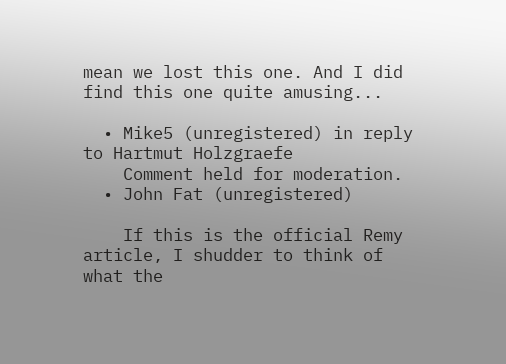mean we lost this one. And I did find this one quite amusing...

  • Mike5 (unregistered) in reply to Hartmut Holzgraefe
    Comment held for moderation.
  • John Fat (unregistered)

    If this is the official Remy article, I shudder to think of what the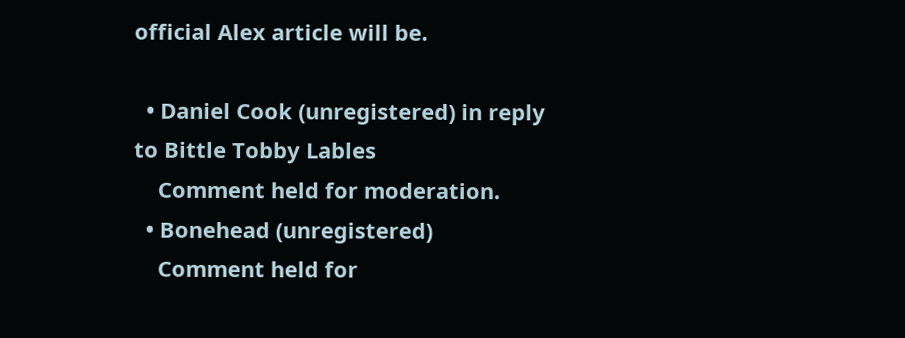official Alex article will be.

  • Daniel Cook (unregistered) in reply to Bittle Tobby Lables
    Comment held for moderation.
  • Bonehead (unregistered)
    Comment held for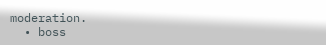moderation.
  • boss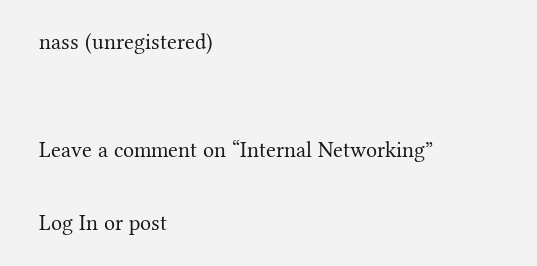nass (unregistered)


Leave a comment on “Internal Networking”

Log In or post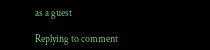as a guest

Replying to comment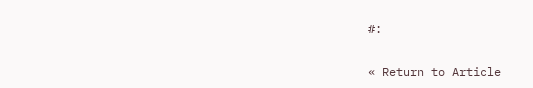#:

« Return to Article